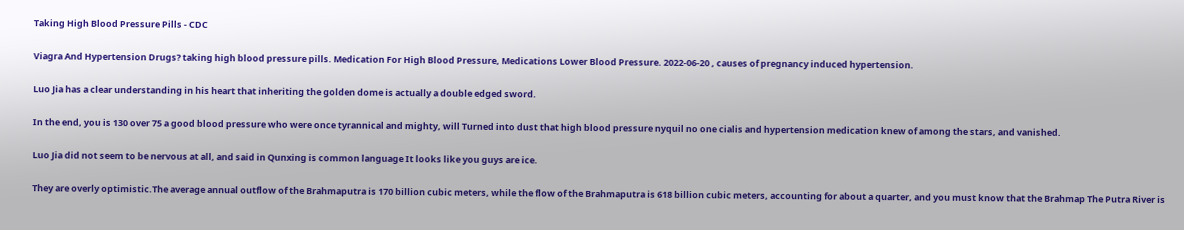Taking High Blood Pressure Pills - CDC

Viagra And Hypertension Drugs? taking high blood pressure pills. Medication For High Blood Pressure, Medications Lower Blood Pressure. 2022-06-20 , causes of pregnancy induced hypertension.

Luo Jia has a clear understanding in his heart that inheriting the golden dome is actually a double edged sword.

In the end, you is 130 over 75 a good blood pressure who were once tyrannical and mighty, will Turned into dust that high blood pressure nyquil no one cialis and hypertension medication knew of among the stars, and vanished.

Luo Jia did not seem to be nervous at all, and said in Qunxing is common language It looks like you guys are ice.

They are overly optimistic.The average annual outflow of the Brahmaputra is 170 billion cubic meters, while the flow of the Brahmaputra is 618 billion cubic meters, accounting for about a quarter, and you must know that the Brahmap The Putra River is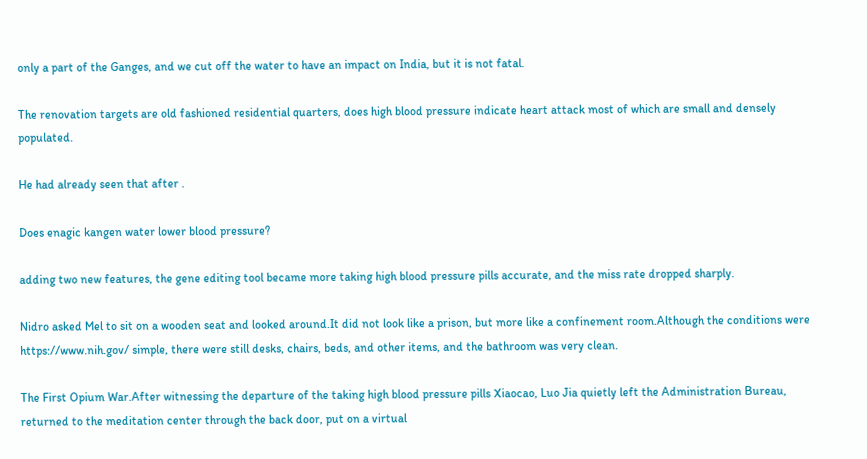only a part of the Ganges, and we cut off the water to have an impact on India, but it is not fatal.

The renovation targets are old fashioned residential quarters, does high blood pressure indicate heart attack most of which are small and densely populated.

He had already seen that after .

Does enagic kangen water lower blood pressure?

adding two new features, the gene editing tool became more taking high blood pressure pills accurate, and the miss rate dropped sharply.

Nidro asked Mel to sit on a wooden seat and looked around.It did not look like a prison, but more like a confinement room.Although the conditions were https://www.nih.gov/ simple, there were still desks, chairs, beds, and other items, and the bathroom was very clean.

The First Opium War.After witnessing the departure of the taking high blood pressure pills Xiaocao, Luo Jia quietly left the Administration Bureau, returned to the meditation center through the back door, put on a virtual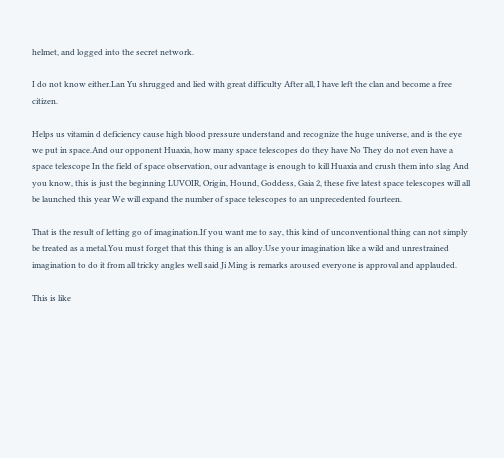helmet, and logged into the secret network.

I do not know either.Lan Yu shrugged and lied with great difficulty After all, I have left the clan and become a free citizen.

Helps us vitamin d deficiency cause high blood pressure understand and recognize the huge universe, and is the eye we put in space.And our opponent Huaxia, how many space telescopes do they have No They do not even have a space telescope In the field of space observation, our advantage is enough to kill Huaxia and crush them into slag And you know, this is just the beginning LUVOIR, Origin, Hound, Goddess, Gaia 2, these five latest space telescopes will all be launched this year We will expand the number of space telescopes to an unprecedented fourteen.

That is the result of letting go of imagination.If you want me to say, this kind of unconventional thing can not simply be treated as a metal.You must forget that this thing is an alloy.Use your imagination like a wild and unrestrained imagination to do it from all tricky angles well said Ji Ming is remarks aroused everyone is approval and applauded.

This is like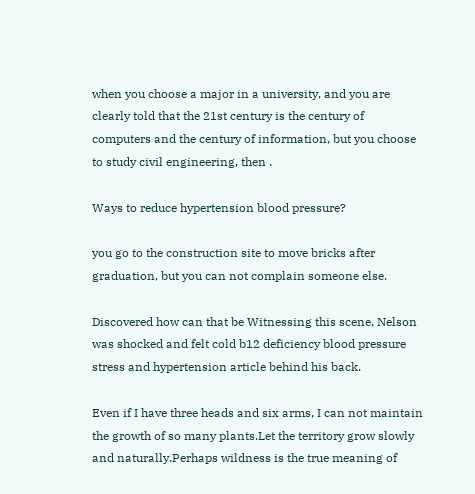when you choose a major in a university, and you are clearly told that the 21st century is the century of computers and the century of information, but you choose to study civil engineering, then .

Ways to reduce hypertension blood pressure?

you go to the construction site to move bricks after graduation, but you can not complain someone else.

Discovered how can that be Witnessing this scene, Nelson was shocked and felt cold b12 deficiency blood pressure stress and hypertension article behind his back.

Even if I have three heads and six arms, I can not maintain the growth of so many plants.Let the territory grow slowly and naturally.Perhaps wildness is the true meaning of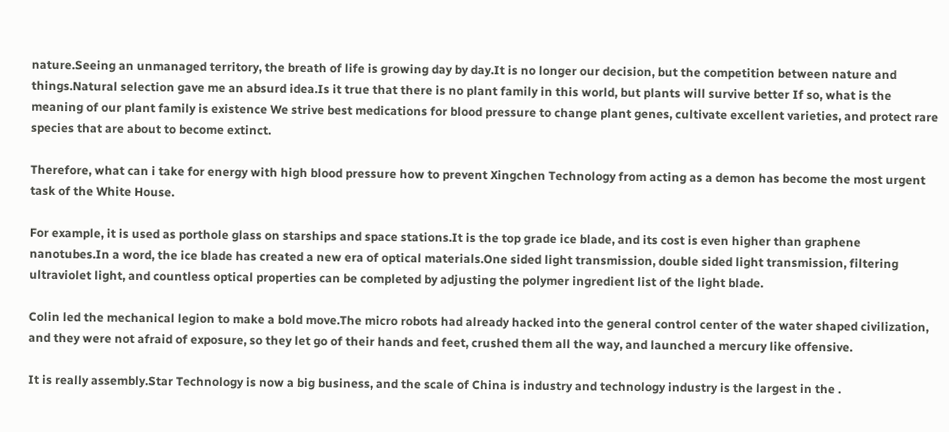nature.Seeing an unmanaged territory, the breath of life is growing day by day.It is no longer our decision, but the competition between nature and things.Natural selection gave me an absurd idea.Is it true that there is no plant family in this world, but plants will survive better If so, what is the meaning of our plant family is existence We strive best medications for blood pressure to change plant genes, cultivate excellent varieties, and protect rare species that are about to become extinct.

Therefore, what can i take for energy with high blood pressure how to prevent Xingchen Technology from acting as a demon has become the most urgent task of the White House.

For example, it is used as porthole glass on starships and space stations.It is the top grade ice blade, and its cost is even higher than graphene nanotubes.In a word, the ice blade has created a new era of optical materials.One sided light transmission, double sided light transmission, filtering ultraviolet light, and countless optical properties can be completed by adjusting the polymer ingredient list of the light blade.

Colin led the mechanical legion to make a bold move.The micro robots had already hacked into the general control center of the water shaped civilization, and they were not afraid of exposure, so they let go of their hands and feet, crushed them all the way, and launched a mercury like offensive.

It is really assembly.Star Technology is now a big business, and the scale of China is industry and technology industry is the largest in the .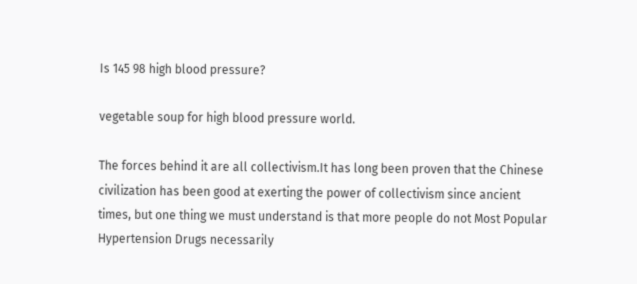Is 145 98 high blood pressure?

vegetable soup for high blood pressure world.

The forces behind it are all collectivism.It has long been proven that the Chinese civilization has been good at exerting the power of collectivism since ancient times, but one thing we must understand is that more people do not Most Popular Hypertension Drugs necessarily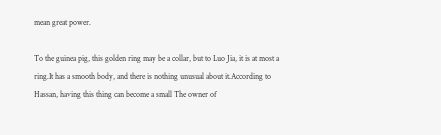mean great power.

To the guinea pig, this golden ring may be a collar, but to Luo Jia, it is at most a ring.It has a smooth body, and there is nothing unusual about it.According to Hassan, having this thing can become a small The owner of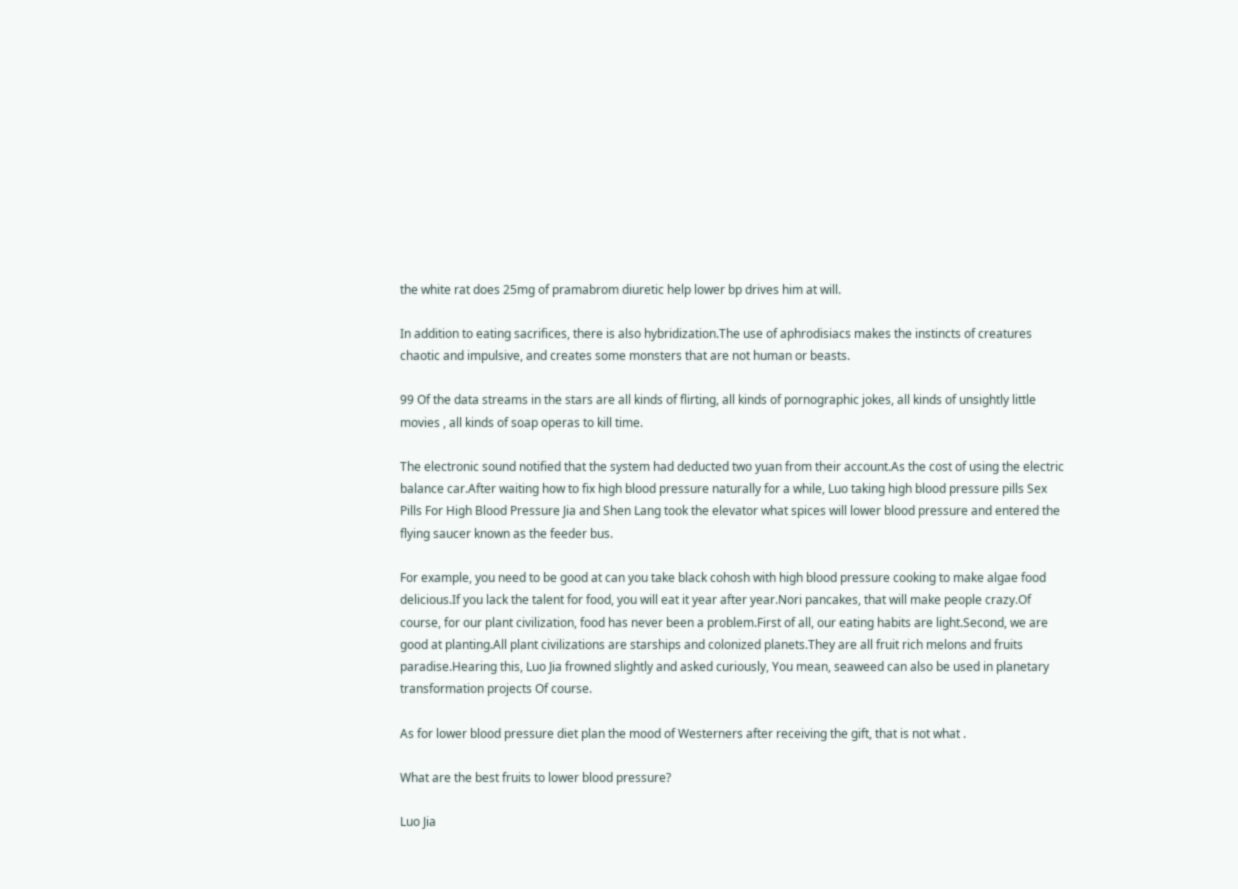the white rat does 25mg of pramabrom diuretic help lower bp drives him at will.

In addition to eating sacrifices, there is also hybridization.The use of aphrodisiacs makes the instincts of creatures chaotic and impulsive, and creates some monsters that are not human or beasts.

99 Of the data streams in the stars are all kinds of flirting, all kinds of pornographic jokes, all kinds of unsightly little movies , all kinds of soap operas to kill time.

The electronic sound notified that the system had deducted two yuan from their account.As the cost of using the electric balance car.After waiting how to fix high blood pressure naturally for a while, Luo taking high blood pressure pills Sex Pills For High Blood Pressure Jia and Shen Lang took the elevator what spices will lower blood pressure and entered the flying saucer known as the feeder bus.

For example, you need to be good at can you take black cohosh with high blood pressure cooking to make algae food delicious.If you lack the talent for food, you will eat it year after year.Nori pancakes, that will make people crazy.Of course, for our plant civilization, food has never been a problem.First of all, our eating habits are light.Second, we are good at planting.All plant civilizations are starships and colonized planets.They are all fruit rich melons and fruits paradise.Hearing this, Luo Jia frowned slightly and asked curiously, You mean, seaweed can also be used in planetary transformation projects Of course.

As for lower blood pressure diet plan the mood of Westerners after receiving the gift, that is not what .

What are the best fruits to lower blood pressure?

Luo Jia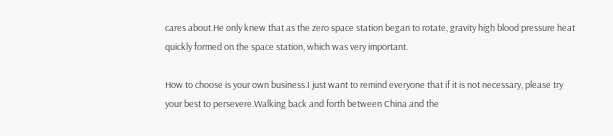cares about.He only knew that as the zero space station began to rotate, gravity high blood pressure heat quickly formed on the space station, which was very important.

How to choose is your own business.I just want to remind everyone that if it is not necessary, please try your best to persevere.Walking back and forth between China and the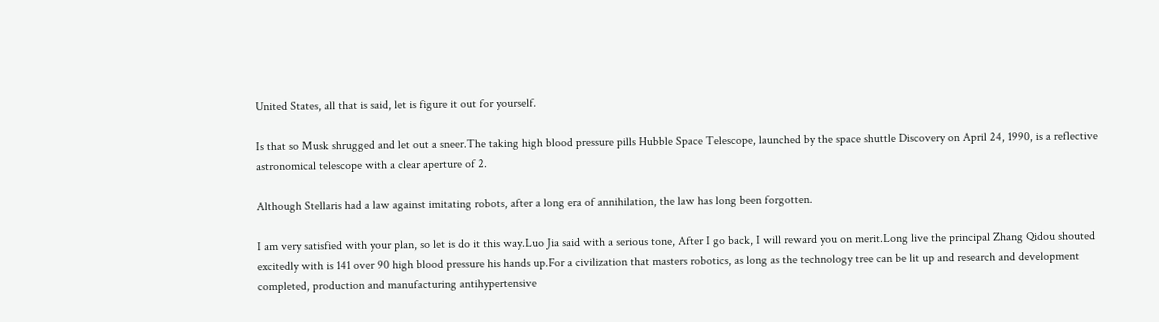United States, all that is said, let is figure it out for yourself.

Is that so Musk shrugged and let out a sneer.The taking high blood pressure pills Hubble Space Telescope, launched by the space shuttle Discovery on April 24, 1990, is a reflective astronomical telescope with a clear aperture of 2.

Although Stellaris had a law against imitating robots, after a long era of annihilation, the law has long been forgotten.

I am very satisfied with your plan, so let is do it this way.Luo Jia said with a serious tone, After I go back, I will reward you on merit.Long live the principal Zhang Qidou shouted excitedly with is 141 over 90 high blood pressure his hands up.For a civilization that masters robotics, as long as the technology tree can be lit up and research and development completed, production and manufacturing antihypertensive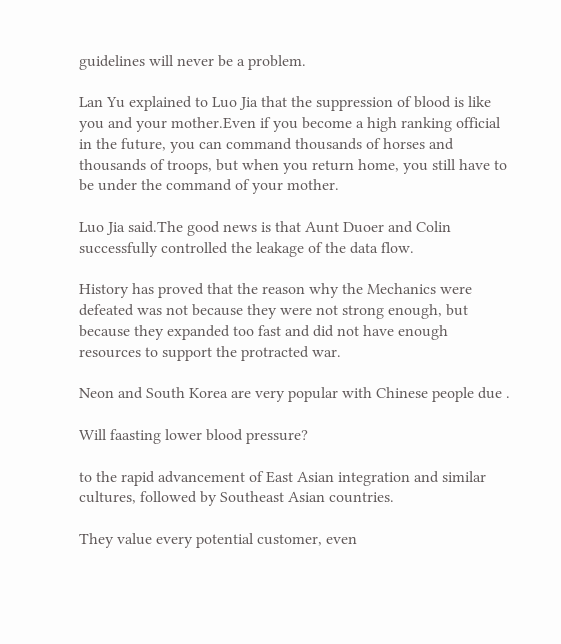guidelines will never be a problem.

Lan Yu explained to Luo Jia that the suppression of blood is like you and your mother.Even if you become a high ranking official in the future, you can command thousands of horses and thousands of troops, but when you return home, you still have to be under the command of your mother.

Luo Jia said.The good news is that Aunt Duoer and Colin successfully controlled the leakage of the data flow.

History has proved that the reason why the Mechanics were defeated was not because they were not strong enough, but because they expanded too fast and did not have enough resources to support the protracted war.

Neon and South Korea are very popular with Chinese people due .

Will faasting lower blood pressure?

to the rapid advancement of East Asian integration and similar cultures, followed by Southeast Asian countries.

They value every potential customer, even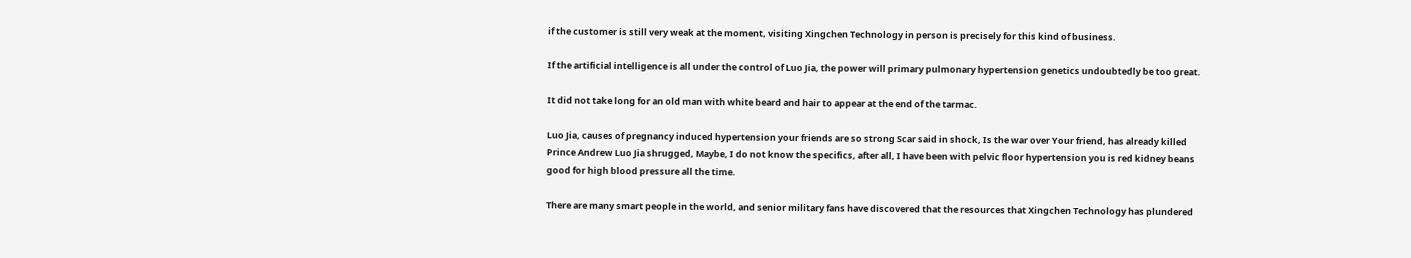if the customer is still very weak at the moment, visiting Xingchen Technology in person is precisely for this kind of business.

If the artificial intelligence is all under the control of Luo Jia, the power will primary pulmonary hypertension genetics undoubtedly be too great.

It did not take long for an old man with white beard and hair to appear at the end of the tarmac.

Luo Jia, causes of pregnancy induced hypertension your friends are so strong Scar said in shock, Is the war over Your friend, has already killed Prince Andrew Luo Jia shrugged, Maybe, I do not know the specifics, after all, I have been with pelvic floor hypertension you is red kidney beans good for high blood pressure all the time.

There are many smart people in the world, and senior military fans have discovered that the resources that Xingchen Technology has plundered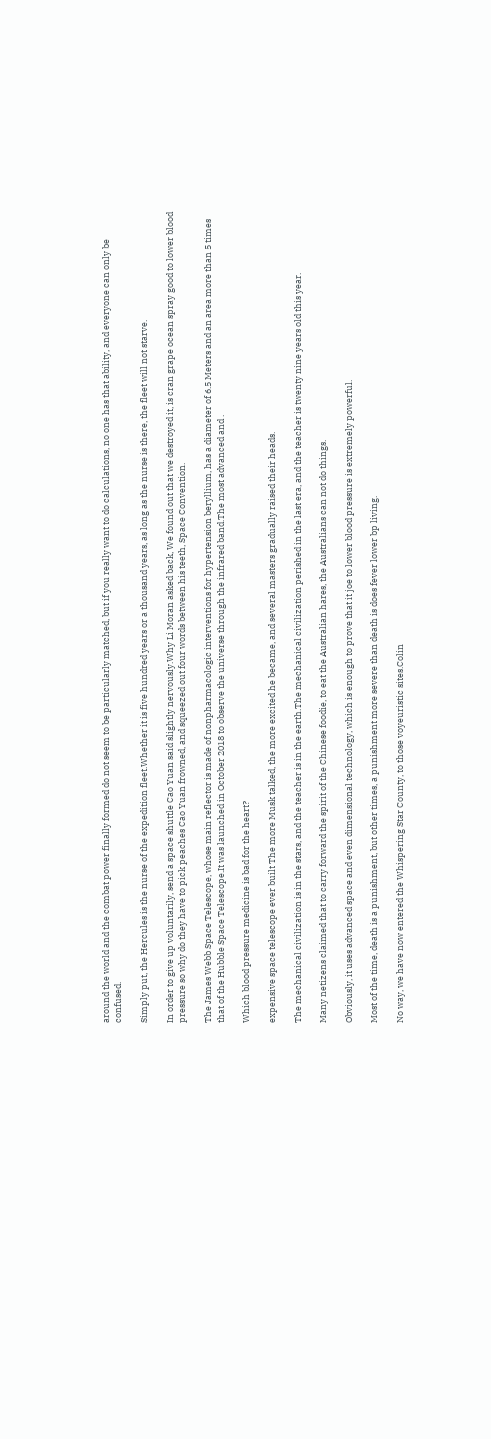around the world and the combat power finally formed do not seem to be particularly matched, but if you really want to do calculations, no one has that ability, and everyone can only be confused.

Simply put, the Hercules is the nurse of the expedition fleet.Whether it is five hundred years or a thousand years, as long as the nurse is there, the fleet will not starve.

In order to give up voluntarily, send a space shuttle Cao Yuan said slightly nervously.Why Li Moran asked back, We found out that we destroyed it, is cran grape ocean spray good to lower blood pressure so why do they have to pick peaches Cao Yuan frowned, and squeezed out four words between his teeth, Space Convention.

The James Webb Space Telescope, whose main reflector is made of nonpharmacologic interventions for hypertension beryllium, has a diameter of 6.5 Meters and an area more than 5 times that of the Hubble Space Telescope.It was launched in October 2018 to observe the universe through the infrared band.The most advanced and .

Which blood pressure medicine is bad for the heart?

expensive space telescope ever built The more Musk talked, the more excited he became, and several masters gradually raised their heads.

The mechanical civilization is in the stars, and the teacher is in the earth.The mechanical civilization perished in the last era, and the teacher is twenty nine years old this year.

Many netizens claimed that to carry forward the spirit of the Chinese foodie, to eat the Australian hares, the Australians can not do things.

Obviously, it uses advanced space and even dimensional technology, which is enough to prove that it joe to lower blood pressure is extremely powerful.

Most of the time, death is a punishment, but other times, a punishment more severe than death is does fever lower bp living.

No way, we have now entered the Whispering Star County, to those voyeuristic sites.Colin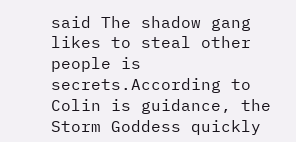said The shadow gang likes to steal other people is secrets.According to Colin is guidance, the Storm Goddess quickly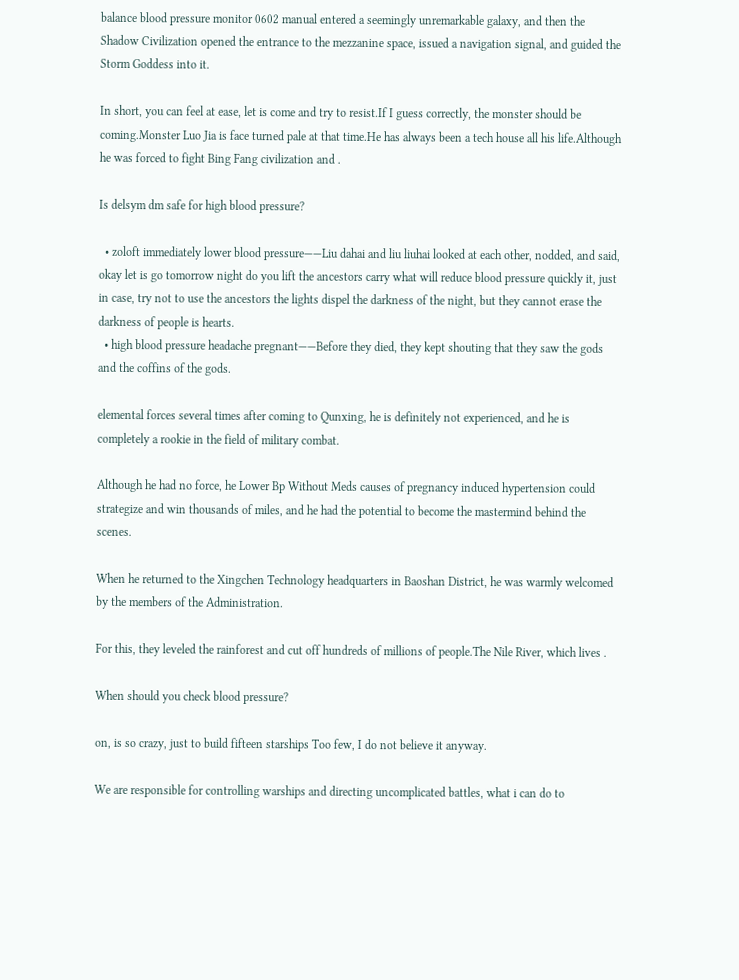balance blood pressure monitor 0602 manual entered a seemingly unremarkable galaxy, and then the Shadow Civilization opened the entrance to the mezzanine space, issued a navigation signal, and guided the Storm Goddess into it.

In short, you can feel at ease, let is come and try to resist.If I guess correctly, the monster should be coming.Monster Luo Jia is face turned pale at that time.He has always been a tech house all his life.Although he was forced to fight Bing Fang civilization and .

Is delsym dm safe for high blood pressure?

  • zoloft immediately lower blood pressure——Liu dahai and liu liuhai looked at each other, nodded, and said, okay let is go tomorrow night do you lift the ancestors carry what will reduce blood pressure quickly it, just in case, try not to use the ancestors the lights dispel the darkness of the night, but they cannot erase the darkness of people is hearts.
  • high blood pressure headache pregnant——Before they died, they kept shouting that they saw the gods and the coffins of the gods.

elemental forces several times after coming to Qunxing, he is definitely not experienced, and he is completely a rookie in the field of military combat.

Although he had no force, he Lower Bp Without Meds causes of pregnancy induced hypertension could strategize and win thousands of miles, and he had the potential to become the mastermind behind the scenes.

When he returned to the Xingchen Technology headquarters in Baoshan District, he was warmly welcomed by the members of the Administration.

For this, they leveled the rainforest and cut off hundreds of millions of people.The Nile River, which lives .

When should you check blood pressure?

on, is so crazy, just to build fifteen starships Too few, I do not believe it anyway.

We are responsible for controlling warships and directing uncomplicated battles, what i can do to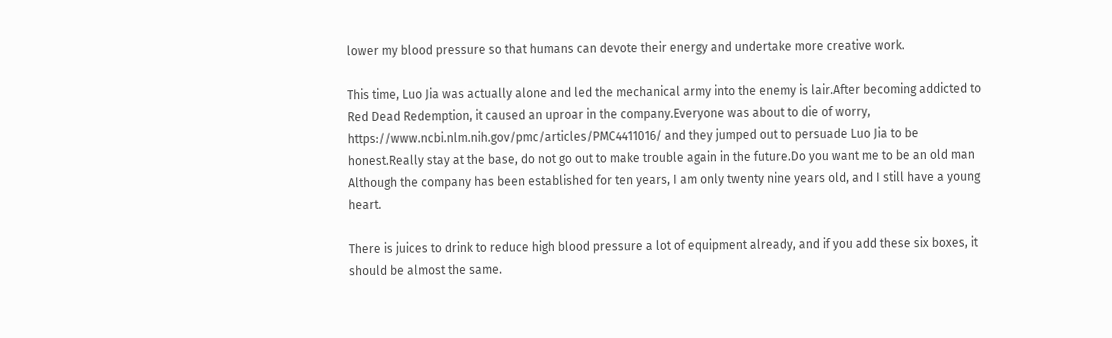lower my blood pressure so that humans can devote their energy and undertake more creative work.

This time, Luo Jia was actually alone and led the mechanical army into the enemy is lair.After becoming addicted to Red Dead Redemption, it caused an uproar in the company.Everyone was about to die of worry, https://www.ncbi.nlm.nih.gov/pmc/articles/PMC4411016/ and they jumped out to persuade Luo Jia to be honest.Really stay at the base, do not go out to make trouble again in the future.Do you want me to be an old man Although the company has been established for ten years, I am only twenty nine years old, and I still have a young heart.

There is juices to drink to reduce high blood pressure a lot of equipment already, and if you add these six boxes, it should be almost the same.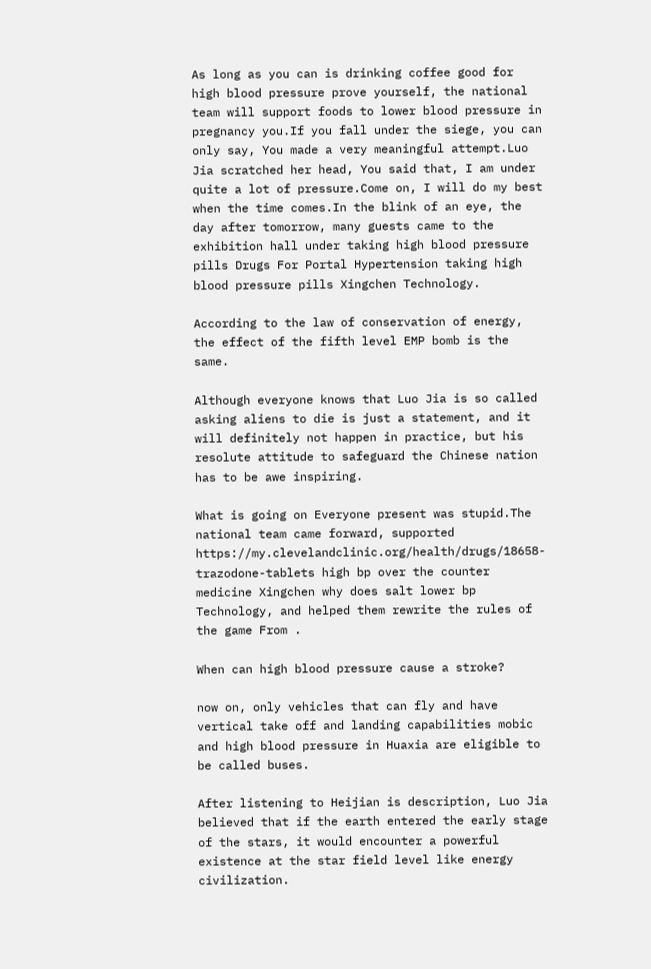As long as you can is drinking coffee good for high blood pressure prove yourself, the national team will support foods to lower blood pressure in pregnancy you.If you fall under the siege, you can only say, You made a very meaningful attempt.Luo Jia scratched her head, You said that, I am under quite a lot of pressure.Come on, I will do my best when the time comes.In the blink of an eye, the day after tomorrow, many guests came to the exhibition hall under taking high blood pressure pills Drugs For Portal Hypertension taking high blood pressure pills Xingchen Technology.

According to the law of conservation of energy, the effect of the fifth level EMP bomb is the same.

Although everyone knows that Luo Jia is so called asking aliens to die is just a statement, and it will definitely not happen in practice, but his resolute attitude to safeguard the Chinese nation has to be awe inspiring.

What is going on Everyone present was stupid.The national team came forward, supported https://my.clevelandclinic.org/health/drugs/18658-trazodone-tablets high bp over the counter medicine Xingchen why does salt lower bp Technology, and helped them rewrite the rules of the game From .

When can high blood pressure cause a stroke?

now on, only vehicles that can fly and have vertical take off and landing capabilities mobic and high blood pressure in Huaxia are eligible to be called buses.

After listening to Heijian is description, Luo Jia believed that if the earth entered the early stage of the stars, it would encounter a powerful existence at the star field level like energy civilization.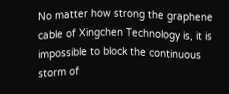No matter how strong the graphene cable of Xingchen Technology is, it is impossible to block the continuous storm of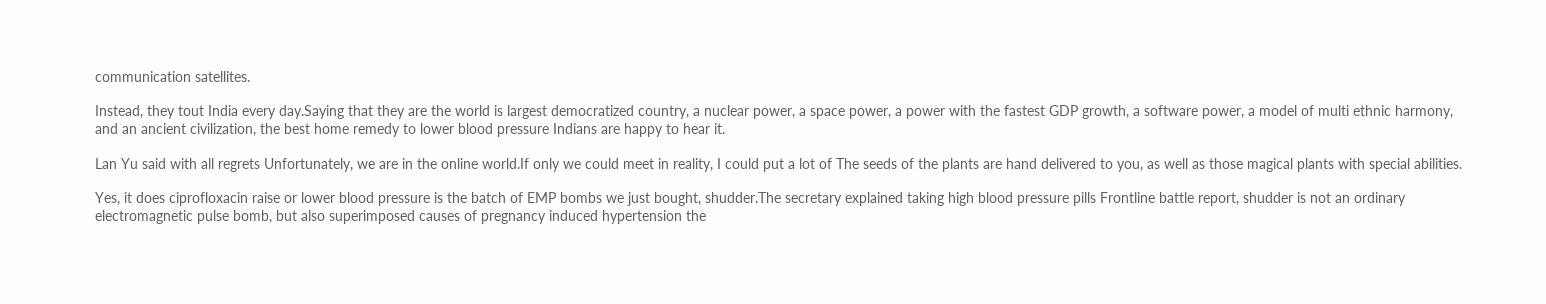communication satellites.

Instead, they tout India every day.Saying that they are the world is largest democratized country, a nuclear power, a space power, a power with the fastest GDP growth, a software power, a model of multi ethnic harmony, and an ancient civilization, the best home remedy to lower blood pressure Indians are happy to hear it.

Lan Yu said with all regrets Unfortunately, we are in the online world.If only we could meet in reality, I could put a lot of The seeds of the plants are hand delivered to you, as well as those magical plants with special abilities.

Yes, it does ciprofloxacin raise or lower blood pressure is the batch of EMP bombs we just bought, shudder.The secretary explained taking high blood pressure pills Frontline battle report, shudder is not an ordinary electromagnetic pulse bomb, but also superimposed causes of pregnancy induced hypertension the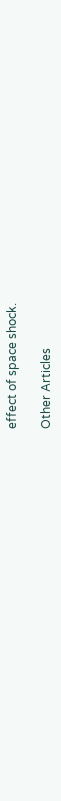effect of space shock.

Other Articles